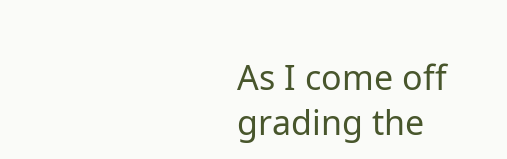As I come off grading the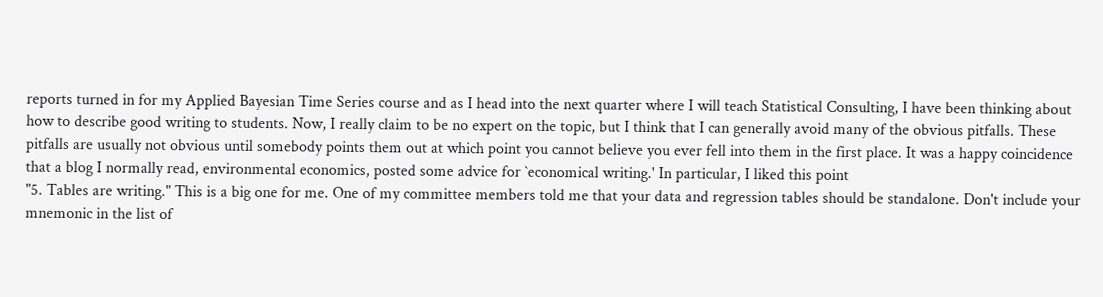reports turned in for my Applied Bayesian Time Series course and as I head into the next quarter where I will teach Statistical Consulting, I have been thinking about how to describe good writing to students. Now, I really claim to be no expert on the topic, but I think that I can generally avoid many of the obvious pitfalls. These pitfalls are usually not obvious until somebody points them out at which point you cannot believe you ever fell into them in the first place. It was a happy coincidence that a blog I normally read, environmental economics, posted some advice for `economical writing.' In particular, I liked this point
"5. Tables are writing." This is a big one for me. One of my committee members told me that your data and regression tables should be standalone. Don't include your mnemonic in the list of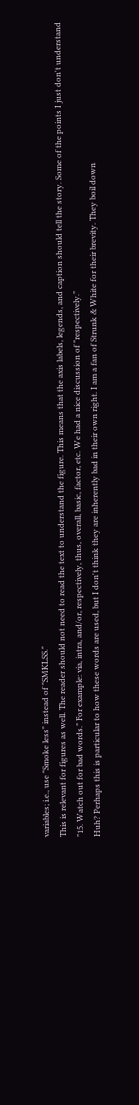variables; i.e., use "Smoke less" instead of "SMKLSS."
This is relevant for figures as well. The reader should not need to read the text to understand the figure. This means that the axis labels, legends, and caption should tell the story. Some of the points I just don't understand
"15. Watch out for bad words." For example: via, intra, and/or, respectively, thus, overall, basic, factor, etc. We had a nice discussion of "respectively."
Huh? Perhaps this is particular to how these words are used, but I don't think they are inherently bad in their own right. I am a fan of Strunk & White for their brevity. They boil down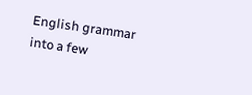English grammar into a few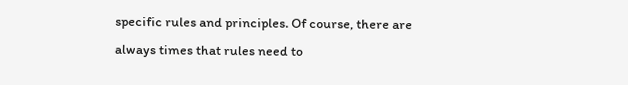specific rules and principles. Of course, there are always times that rules need to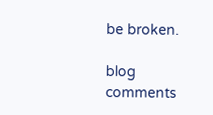be broken.

blog comments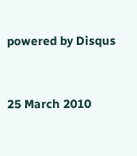powered by Disqus


25 March 2010